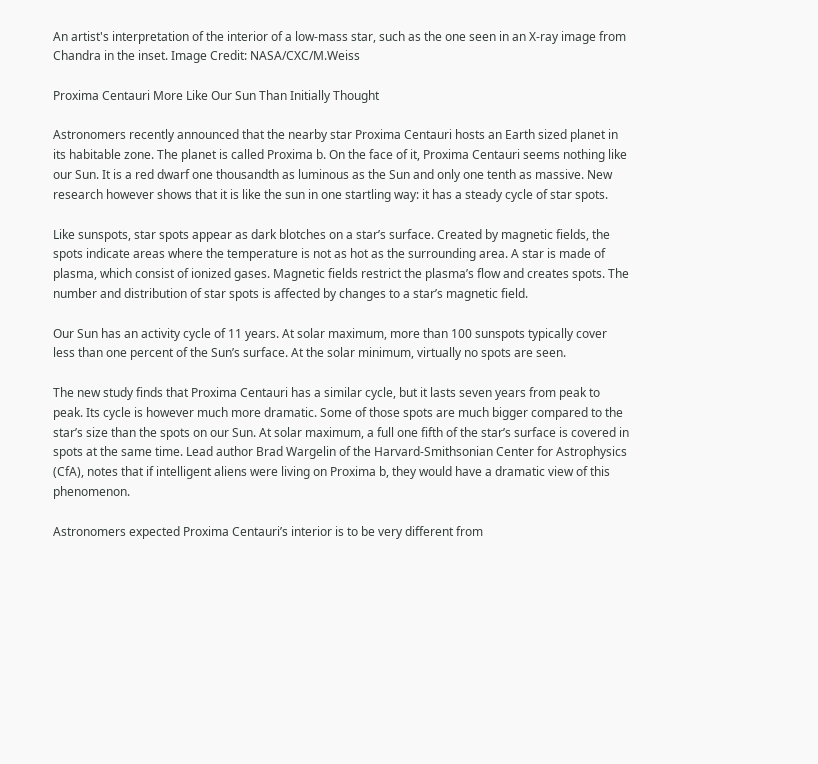An artist's interpretation of the interior of a low-mass star, such as the one seen in an X-ray image from Chandra in the inset. Image Credit: NASA/CXC/M.Weiss

Proxima Centauri More Like Our Sun Than Initially Thought

Astronomers recently announced that the nearby star Proxima Centauri hosts an Earth sized planet in its habitable zone. The planet is called Proxima b. On the face of it, Proxima Centauri seems nothing like our Sun. It is a red dwarf one thousandth as luminous as the Sun and only one tenth as massive. New research however shows that it is like the sun in one startling way: it has a steady cycle of star spots.

Like sunspots, star spots appear as dark blotches on a star’s surface. Created by magnetic fields, the spots indicate areas where the temperature is not as hot as the surrounding area. A star is made of plasma, which consist of ionized gases. Magnetic fields restrict the plasma’s flow and creates spots. The number and distribution of star spots is affected by changes to a star’s magnetic field.

Our Sun has an activity cycle of 11 years. At solar maximum, more than 100 sunspots typically cover less than one percent of the Sun’s surface. At the solar minimum, virtually no spots are seen.

The new study finds that Proxima Centauri has a similar cycle, but it lasts seven years from peak to peak. Its cycle is however much more dramatic. Some of those spots are much bigger compared to the star’s size than the spots on our Sun. At solar maximum, a full one fifth of the star’s surface is covered in spots at the same time. Lead author Brad Wargelin of the Harvard-Smithsonian Center for Astrophysics (CfA), notes that if intelligent aliens were living on Proxima b, they would have a dramatic view of this phenomenon.

Astronomers expected Proxima Centauri’s interior is to be very different from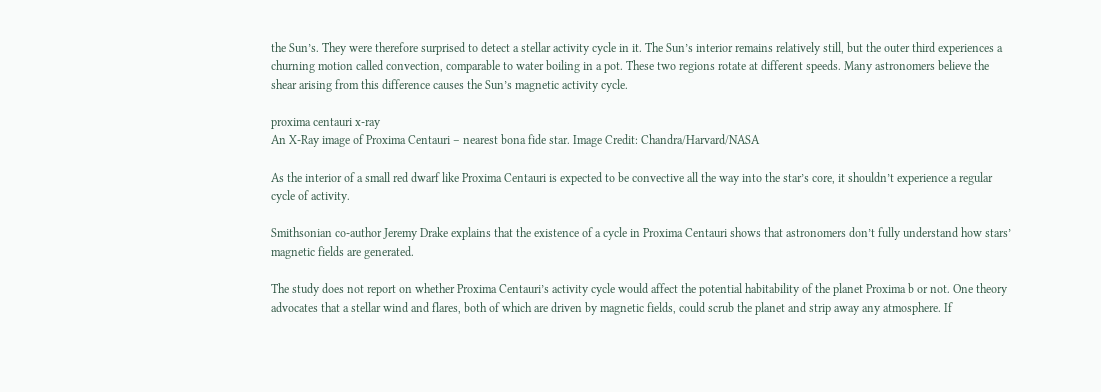the Sun’s. They were therefore surprised to detect a stellar activity cycle in it. The Sun’s interior remains relatively still, but the outer third experiences a churning motion called convection, comparable to water boiling in a pot. These two regions rotate at different speeds. Many astronomers believe the shear arising from this difference causes the Sun’s magnetic activity cycle.

proxima centauri x-ray
An X-Ray image of Proxima Centauri – nearest bona fide star. Image Credit: Chandra/Harvard/NASA

As the interior of a small red dwarf like Proxima Centauri is expected to be convective all the way into the star’s core, it shouldn’t experience a regular cycle of activity.

Smithsonian co-author Jeremy Drake explains that the existence of a cycle in Proxima Centauri shows that astronomers don’t fully understand how stars’ magnetic fields are generated.

The study does not report on whether Proxima Centauri’s activity cycle would affect the potential habitability of the planet Proxima b or not. One theory advocates that a stellar wind and flares, both of which are driven by magnetic fields, could scrub the planet and strip away any atmosphere. If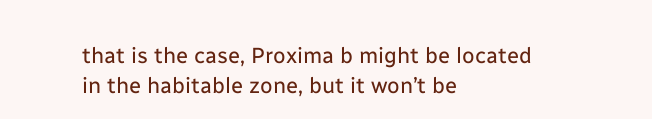that is the case, Proxima b might be located in the habitable zone, but it won’t be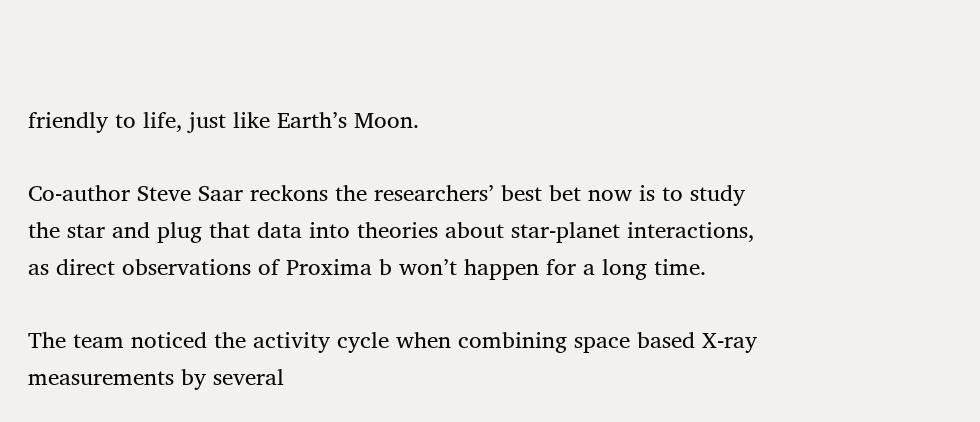friendly to life, just like Earth’s Moon.

Co-author Steve Saar reckons the researchers’ best bet now is to study the star and plug that data into theories about star-planet interactions, as direct observations of Proxima b won’t happen for a long time.

The team noticed the activity cycle when combining space based X-ray measurements by several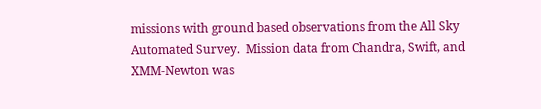missions with ground based observations from the All Sky Automated Survey.  Mission data from Chandra, Swift, and XMM-Newton was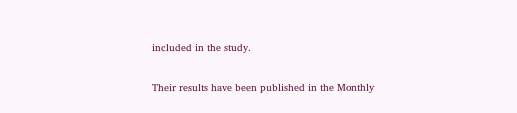included in the study.

Their results have been published in the Monthly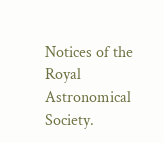Notices of the Royal Astronomical Society.